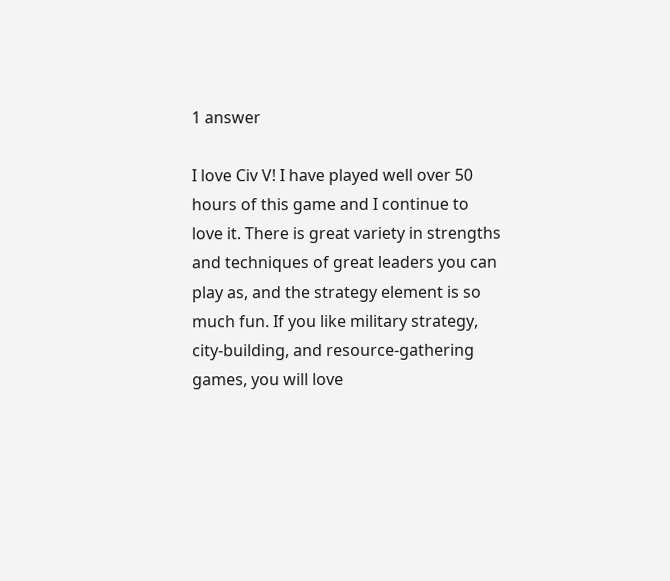1 answer

I love Civ V! I have played well over 50 hours of this game and I continue to love it. There is great variety in strengths and techniques of great leaders you can play as, and the strategy element is so much fun. If you like military strategy, city-building, and resource-gathering games, you will love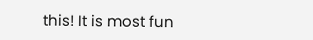this! It is most fun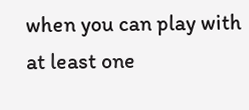when you can play with at least one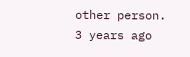other person.
3 years ago